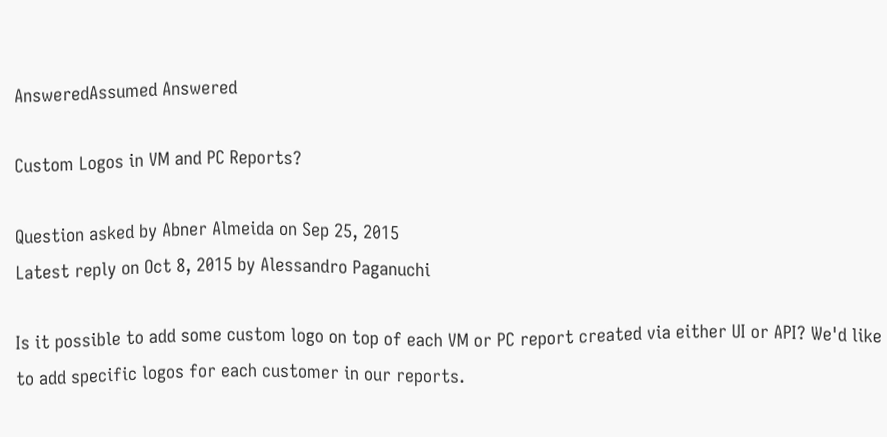AnsweredAssumed Answered

Custom Logos in VM and PC Reports?

Question asked by Abner Almeida on Sep 25, 2015
Latest reply on Oct 8, 2015 by Alessandro Paganuchi

Is it possible to add some custom logo on top of each VM or PC report created via either UI or API? We'd like to add specific logos for each customer in our reports.